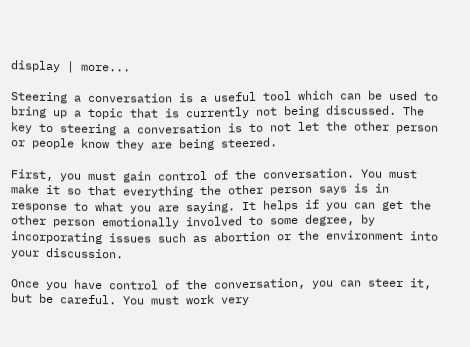display | more...

Steering a conversation is a useful tool which can be used to bring up a topic that is currently not being discussed. The key to steering a conversation is to not let the other person or people know they are being steered.

First, you must gain control of the conversation. You must make it so that everything the other person says is in response to what you are saying. It helps if you can get the other person emotionally involved to some degree, by incorporating issues such as abortion or the environment into your discussion.

Once you have control of the conversation, you can steer it, but be careful. You must work very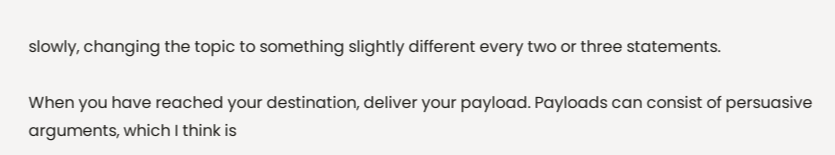slowly, changing the topic to something slightly different every two or three statements.

When you have reached your destination, deliver your payload. Payloads can consist of persuasive arguments, which I think is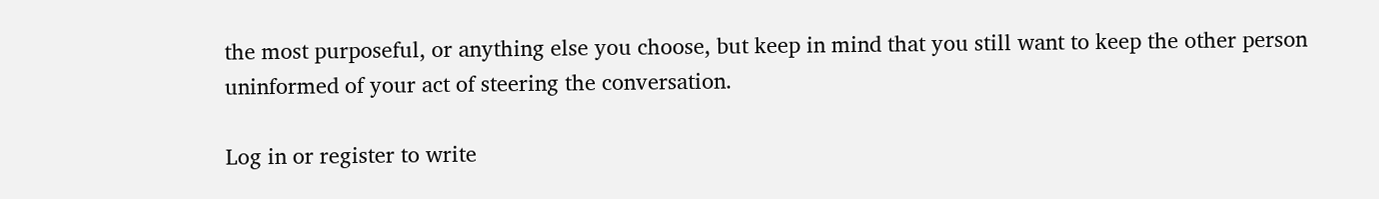the most purposeful, or anything else you choose, but keep in mind that you still want to keep the other person uninformed of your act of steering the conversation.

Log in or register to write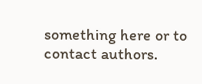something here or to contact authors.